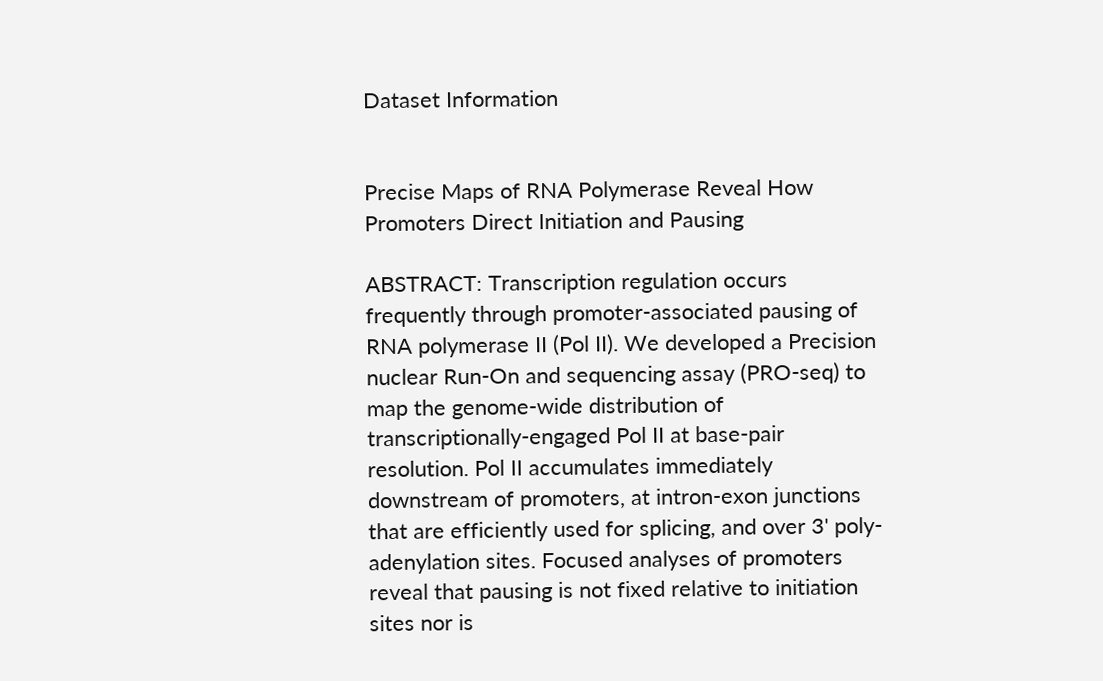Dataset Information


Precise Maps of RNA Polymerase Reveal How Promoters Direct Initiation and Pausing

ABSTRACT: Transcription regulation occurs frequently through promoter-associated pausing of RNA polymerase II (Pol II). We developed a Precision nuclear Run-On and sequencing assay (PRO-seq) to map the genome-wide distribution of transcriptionally-engaged Pol II at base-pair resolution. Pol II accumulates immediately downstream of promoters, at intron-exon junctions that are efficiently used for splicing, and over 3' poly-adenylation sites. Focused analyses of promoters reveal that pausing is not fixed relative to initiation sites nor is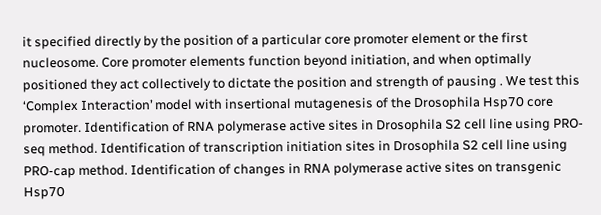it specified directly by the position of a particular core promoter element or the first nucleosome. Core promoter elements function beyond initiation, and when optimally positioned they act collectively to dictate the position and strength of pausing . We test this ‘Complex Interaction’ model with insertional mutagenesis of the Drosophila Hsp70 core promoter. Identification of RNA polymerase active sites in Drosophila S2 cell line using PRO-seq method. Identification of transcription initiation sites in Drosophila S2 cell line using PRO-cap method. Identification of changes in RNA polymerase active sites on transgenic Hsp70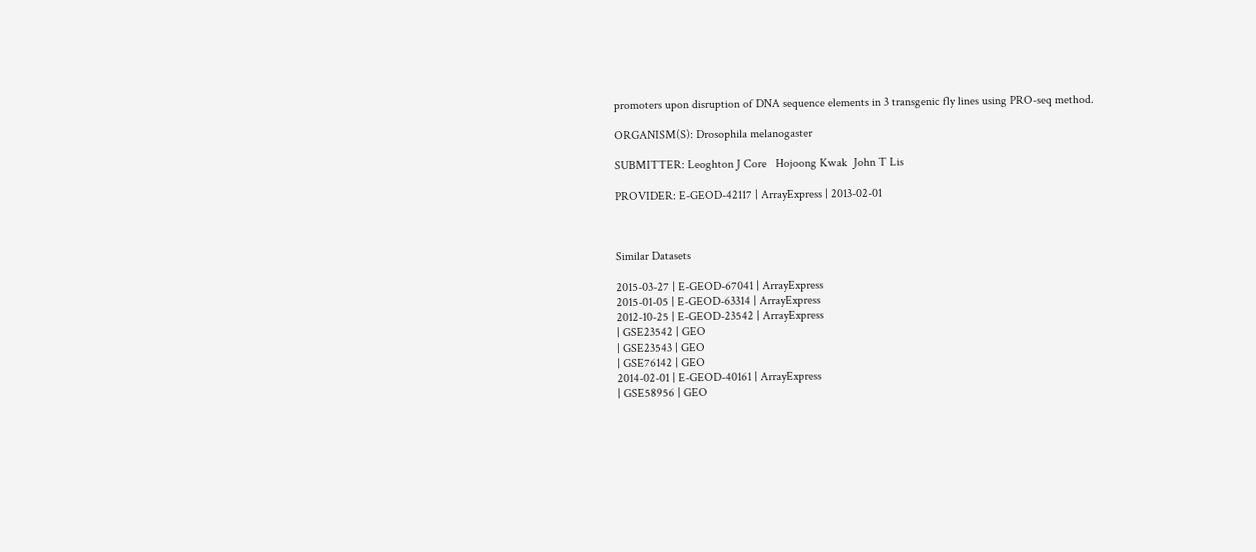promoters upon disruption of DNA sequence elements in 3 transgenic fly lines using PRO-seq method.

ORGANISM(S): Drosophila melanogaster

SUBMITTER: Leoghton J Core   Hojoong Kwak  John T Lis

PROVIDER: E-GEOD-42117 | ArrayExpress | 2013-02-01



Similar Datasets

2015-03-27 | E-GEOD-67041 | ArrayExpress
2015-01-05 | E-GEOD-63314 | ArrayExpress
2012-10-25 | E-GEOD-23542 | ArrayExpress
| GSE23542 | GEO
| GSE23543 | GEO
| GSE76142 | GEO
2014-02-01 | E-GEOD-40161 | ArrayExpress
| GSE58956 | GEO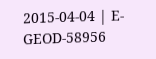2015-04-04 | E-GEOD-58956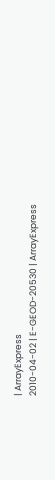| ArrayExpress
2010-04-02 | E-GEOD-20530 | ArrayExpress